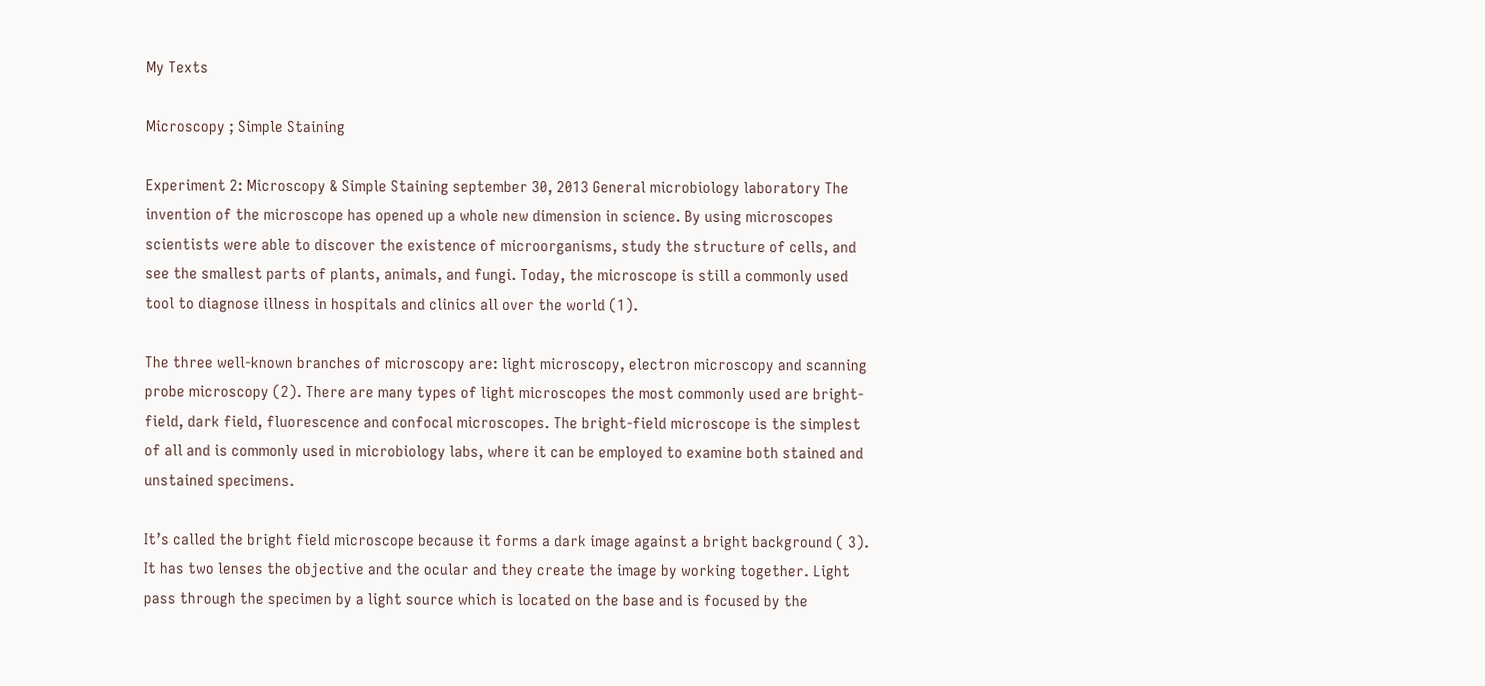My Texts

Microscopy ; Simple Staining

Experiment 2: Microscopy & Simple Staining september 30, 2013 General microbiology laboratory The invention of the microscope has opened up a whole new dimension in science. By using microscopes scientists were able to discover the existence of microorganisms, study the structure of cells, and see the smallest parts of plants, animals, and fungi. Today, the microscope is still a commonly used tool to diagnose illness in hospitals and clinics all over the world (1).

The three well-known branches of microscopy are: light microscopy, electron microscopy and scanning probe microscopy (2). There are many types of light microscopes the most commonly used are bright- field, dark field, fluorescence and confocal microscopes. The bright-field microscope is the simplest of all and is commonly used in microbiology labs, where it can be employed to examine both stained and unstained specimens.

It’s called the bright field microscope because it forms a dark image against a bright background ( 3). It has two lenses the objective and the ocular and they create the image by working together. Light pass through the specimen by a light source which is located on the base and is focused by the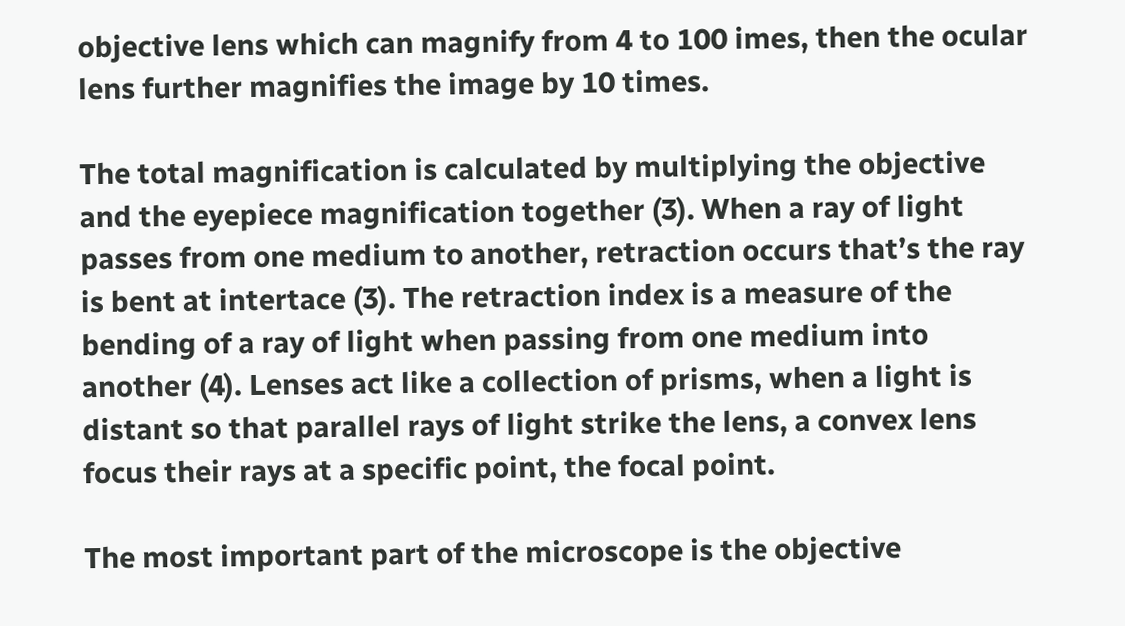objective lens which can magnify from 4 to 100 imes, then the ocular lens further magnifies the image by 10 times.

The total magnification is calculated by multiplying the objective and the eyepiece magnification together (3). When a ray of light passes from one medium to another, retraction occurs that’s the ray is bent at intertace (3). The retraction index is a measure of the bending of a ray of light when passing from one medium into another (4). Lenses act like a collection of prisms, when a light is distant so that parallel rays of light strike the lens, a convex lens focus their rays at a specific point, the focal point.

The most important part of the microscope is the objective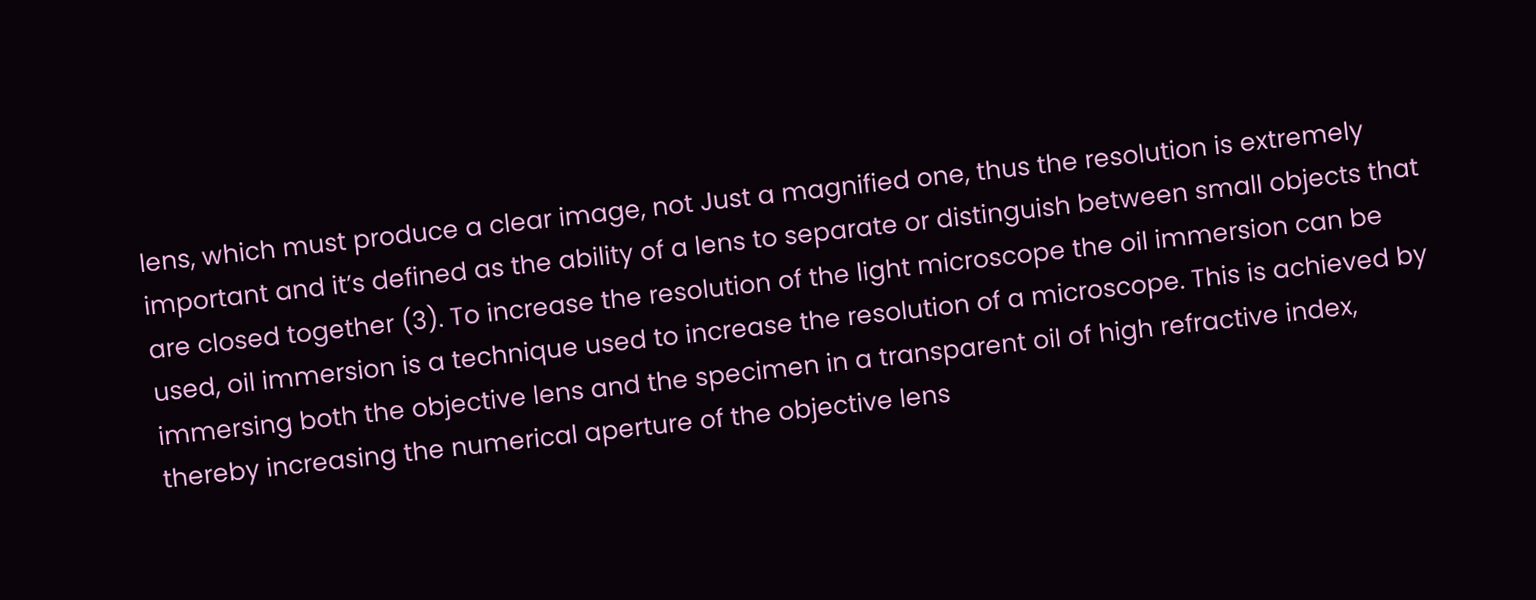lens, which must produce a clear image, not Just a magnified one, thus the resolution is extremely important and it’s defined as the ability of a lens to separate or distinguish between small objects that are closed together (3). To increase the resolution of the light microscope the oil immersion can be used, oil immersion is a technique used to increase the resolution of a microscope. This is achieved by immersing both the objective lens and the specimen in a transparent oil of high refractive index, thereby increasing the numerical aperture of the objective lens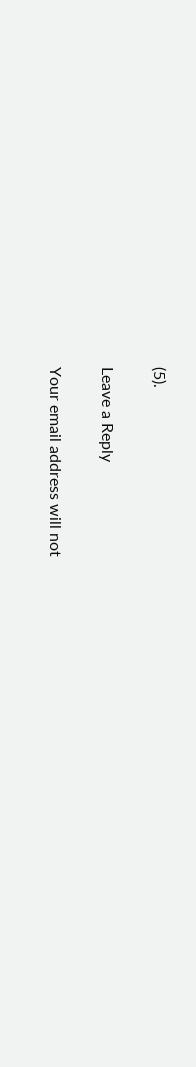(5).

Leave a Reply

Your email address will not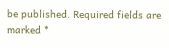be published. Required fields are marked *